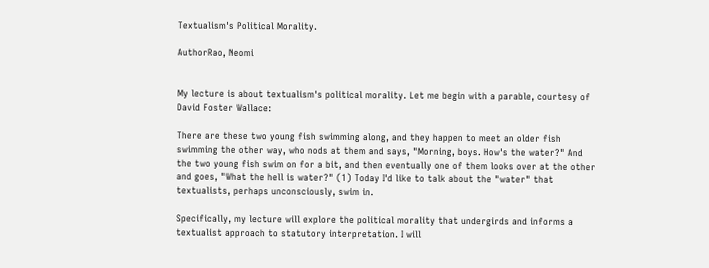Textualism's Political Morality.

AuthorRao, Neomi


My lecture is about textualism's political morality. Let me begin with a parable, courtesy of David Foster Wallace:

There are these two young fish swimming along, and they happen to meet an older fish swimming the other way, who nods at them and says, "Morning, boys. How's the water?" And the two young fish swim on for a bit, and then eventually one of them looks over at the other and goes, "What the hell is water?" (1) Today I'd like to talk about the "water" that textualists, perhaps unconsciously, swim in.

Specifically, my lecture will explore the political morality that undergirds and informs a textualist approach to statutory interpretation. I will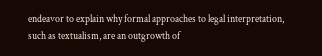endeavor to explain why formal approaches to legal interpretation, such as textualism, are an outgrowth of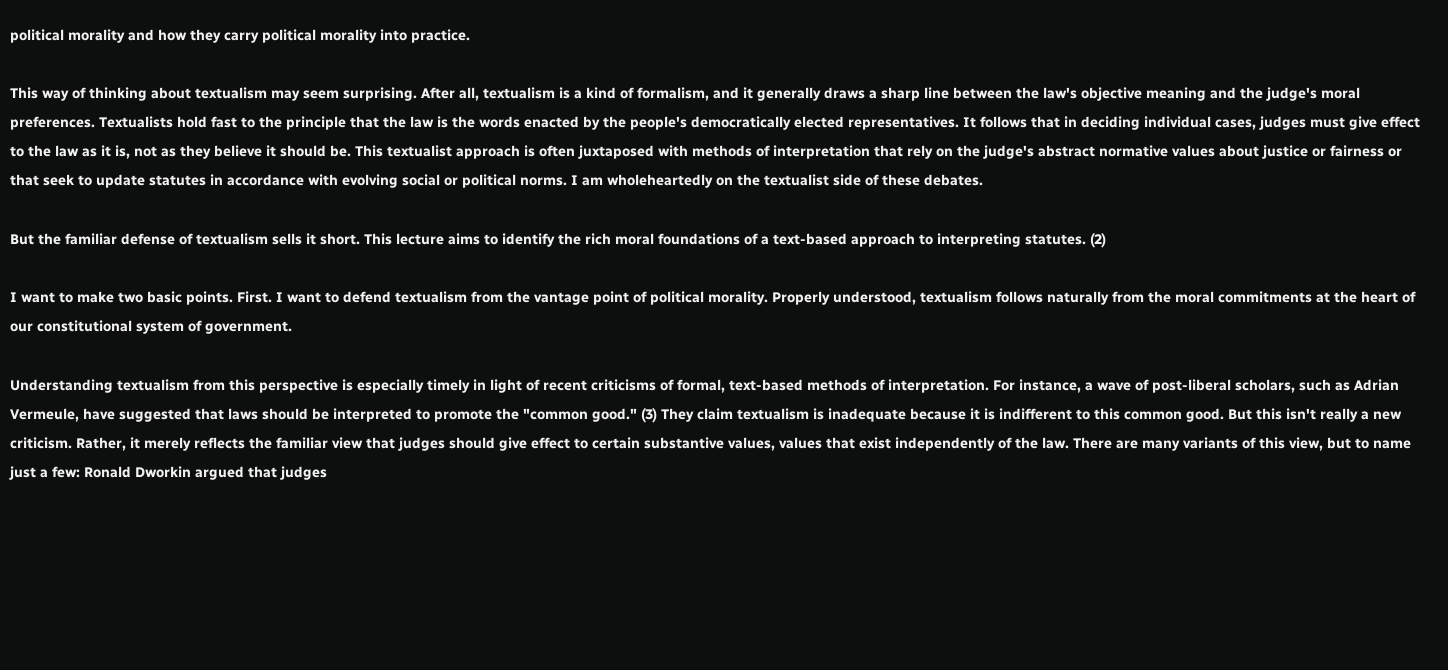political morality and how they carry political morality into practice.

This way of thinking about textualism may seem surprising. After all, textualism is a kind of formalism, and it generally draws a sharp line between the law's objective meaning and the judge's moral preferences. Textualists hold fast to the principle that the law is the words enacted by the people's democratically elected representatives. It follows that in deciding individual cases, judges must give effect to the law as it is, not as they believe it should be. This textualist approach is often juxtaposed with methods of interpretation that rely on the judge's abstract normative values about justice or fairness or that seek to update statutes in accordance with evolving social or political norms. I am wholeheartedly on the textualist side of these debates.

But the familiar defense of textualism sells it short. This lecture aims to identify the rich moral foundations of a text-based approach to interpreting statutes. (2)

I want to make two basic points. First. I want to defend textualism from the vantage point of political morality. Properly understood, textualism follows naturally from the moral commitments at the heart of our constitutional system of government.

Understanding textualism from this perspective is especially timely in light of recent criticisms of formal, text-based methods of interpretation. For instance, a wave of post-liberal scholars, such as Adrian Vermeule, have suggested that laws should be interpreted to promote the "common good." (3) They claim textualism is inadequate because it is indifferent to this common good. But this isn't really a new criticism. Rather, it merely reflects the familiar view that judges should give effect to certain substantive values, values that exist independently of the law. There are many variants of this view, but to name just a few: Ronald Dworkin argued that judges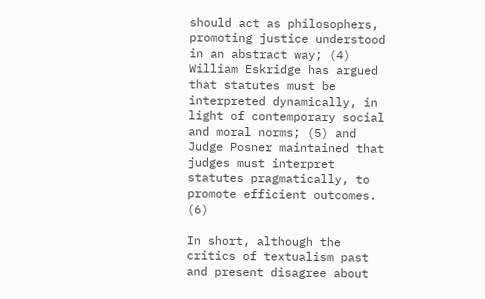should act as philosophers, promoting justice understood in an abstract way; (4) William Eskridge has argued that statutes must be interpreted dynamically, in light of contemporary social and moral norms; (5) and Judge Posner maintained that judges must interpret statutes pragmatically, to promote efficient outcomes. (6)

In short, although the critics of textualism past and present disagree about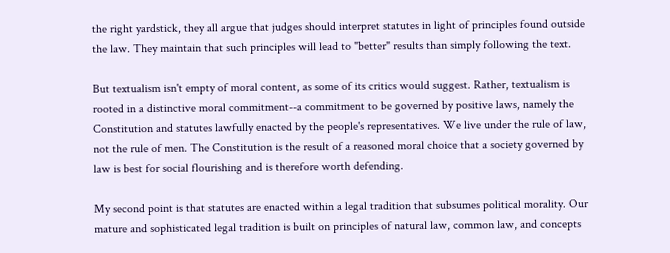the right yardstick, they all argue that judges should interpret statutes in light of principles found outside the law. They maintain that such principles will lead to "better" results than simply following the text.

But textualism isn't empty of moral content, as some of its critics would suggest. Rather, textualism is rooted in a distinctive moral commitment--a commitment to be governed by positive laws, namely the Constitution and statutes lawfully enacted by the people's representatives. We live under the rule of law, not the rule of men. The Constitution is the result of a reasoned moral choice that a society governed by law is best for social flourishing and is therefore worth defending.

My second point is that statutes are enacted within a legal tradition that subsumes political morality. Our mature and sophisticated legal tradition is built on principles of natural law, common law, and concepts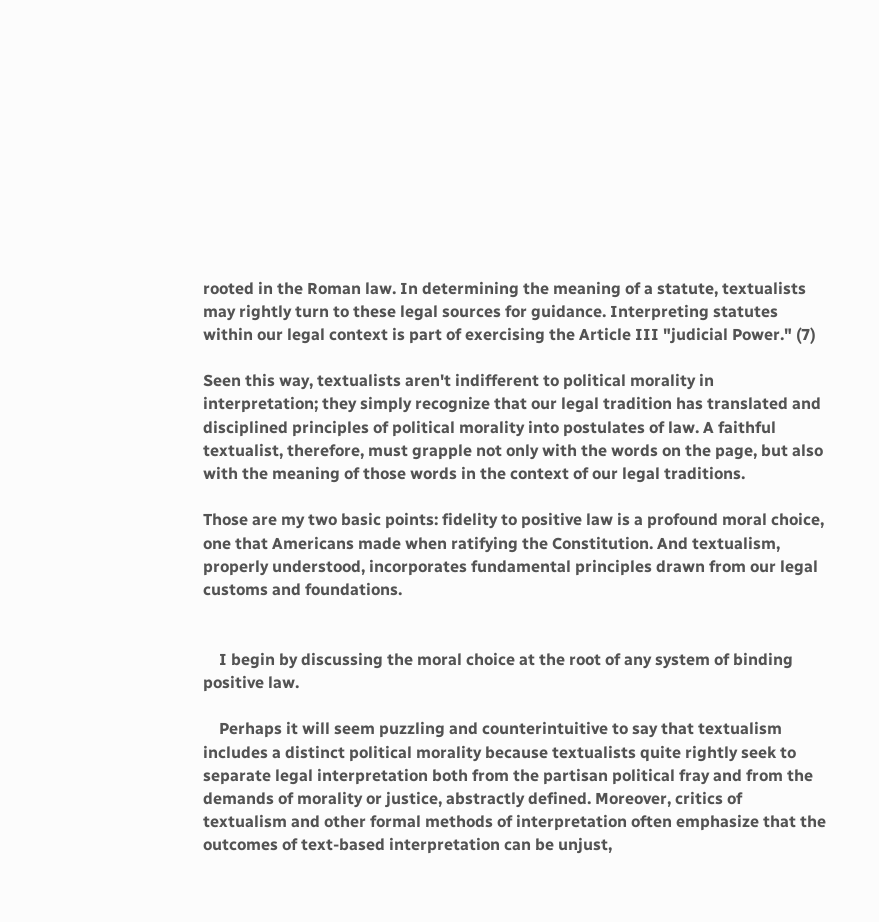rooted in the Roman law. In determining the meaning of a statute, textualists may rightly turn to these legal sources for guidance. Interpreting statutes within our legal context is part of exercising the Article III "judicial Power." (7)

Seen this way, textualists aren't indifferent to political morality in interpretation; they simply recognize that our legal tradition has translated and disciplined principles of political morality into postulates of law. A faithful textualist, therefore, must grapple not only with the words on the page, but also with the meaning of those words in the context of our legal traditions.

Those are my two basic points: fidelity to positive law is a profound moral choice, one that Americans made when ratifying the Constitution. And textualism, properly understood, incorporates fundamental principles drawn from our legal customs and foundations.


    I begin by discussing the moral choice at the root of any system of binding positive law.

    Perhaps it will seem puzzling and counterintuitive to say that textualism includes a distinct political morality because textualists quite rightly seek to separate legal interpretation both from the partisan political fray and from the demands of morality or justice, abstractly defined. Moreover, critics of textualism and other formal methods of interpretation often emphasize that the outcomes of text-based interpretation can be unjust,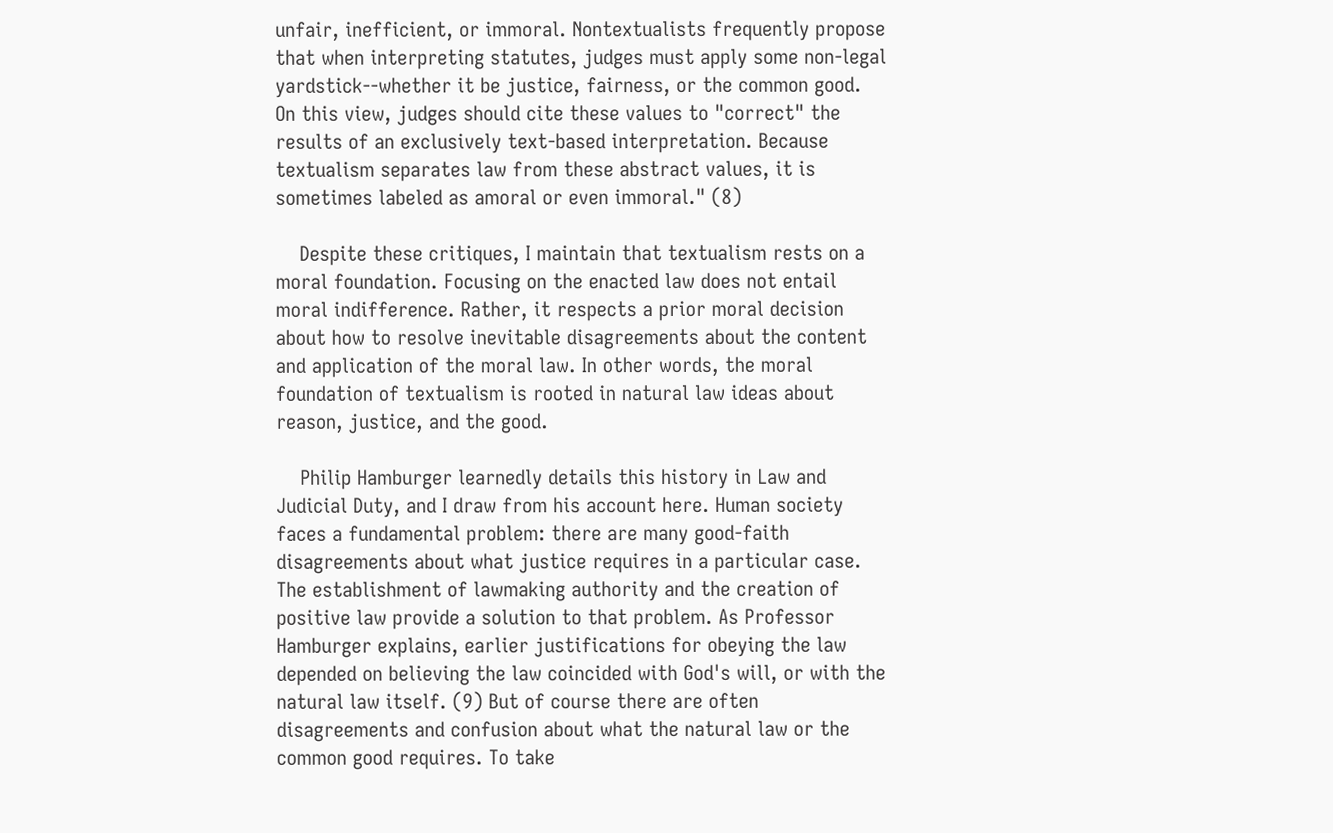unfair, inefficient, or immoral. Nontextualists frequently propose that when interpreting statutes, judges must apply some non-legal yardstick--whether it be justice, fairness, or the common good. On this view, judges should cite these values to "correct" the results of an exclusively text-based interpretation. Because textualism separates law from these abstract values, it is sometimes labeled as amoral or even immoral." (8)

    Despite these critiques, I maintain that textualism rests on a moral foundation. Focusing on the enacted law does not entail moral indifference. Rather, it respects a prior moral decision about how to resolve inevitable disagreements about the content and application of the moral law. In other words, the moral foundation of textualism is rooted in natural law ideas about reason, justice, and the good.

    Philip Hamburger learnedly details this history in Law and Judicial Duty, and I draw from his account here. Human society faces a fundamental problem: there are many good-faith disagreements about what justice requires in a particular case. The establishment of lawmaking authority and the creation of positive law provide a solution to that problem. As Professor Hamburger explains, earlier justifications for obeying the law depended on believing the law coincided with God's will, or with the natural law itself. (9) But of course there are often disagreements and confusion about what the natural law or the common good requires. To take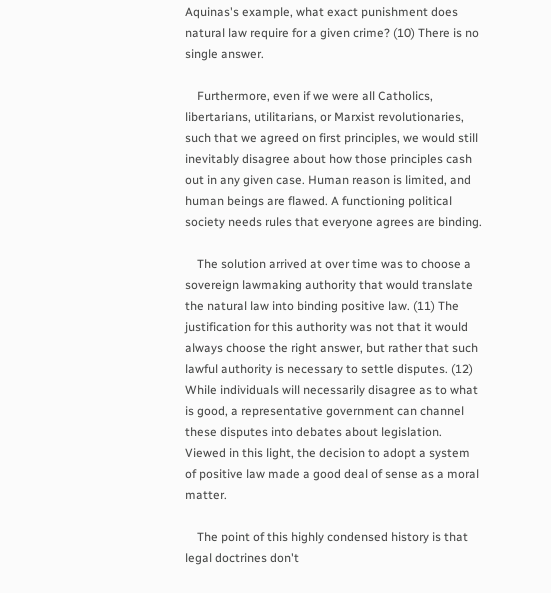Aquinas's example, what exact punishment does natural law require for a given crime? (10) There is no single answer.

    Furthermore, even if we were all Catholics, libertarians, utilitarians, or Marxist revolutionaries, such that we agreed on first principles, we would still inevitably disagree about how those principles cash out in any given case. Human reason is limited, and human beings are flawed. A functioning political society needs rules that everyone agrees are binding.

    The solution arrived at over time was to choose a sovereign lawmaking authority that would translate the natural law into binding positive law. (11) The justification for this authority was not that it would always choose the right answer, but rather that such lawful authority is necessary to settle disputes. (12) While individuals will necessarily disagree as to what is good, a representative government can channel these disputes into debates about legislation. Viewed in this light, the decision to adopt a system of positive law made a good deal of sense as a moral matter.

    The point of this highly condensed history is that legal doctrines don't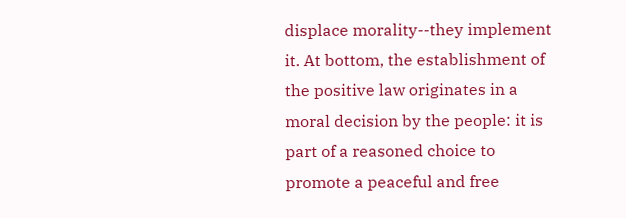displace morality--they implement it. At bottom, the establishment of the positive law originates in a moral decision by the people: it is part of a reasoned choice to promote a peaceful and free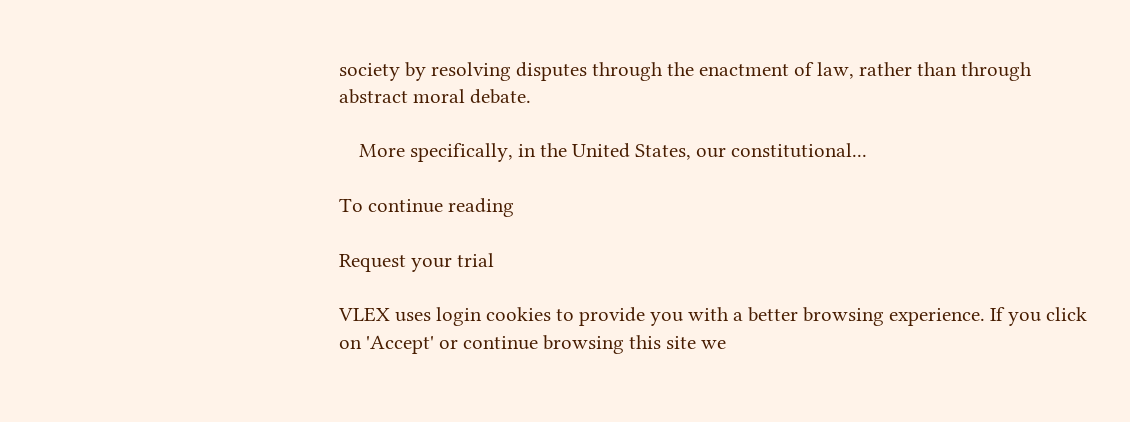society by resolving disputes through the enactment of law, rather than through abstract moral debate.

    More specifically, in the United States, our constitutional...

To continue reading

Request your trial

VLEX uses login cookies to provide you with a better browsing experience. If you click on 'Accept' or continue browsing this site we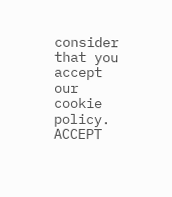consider that you accept our cookie policy. ACCEPT